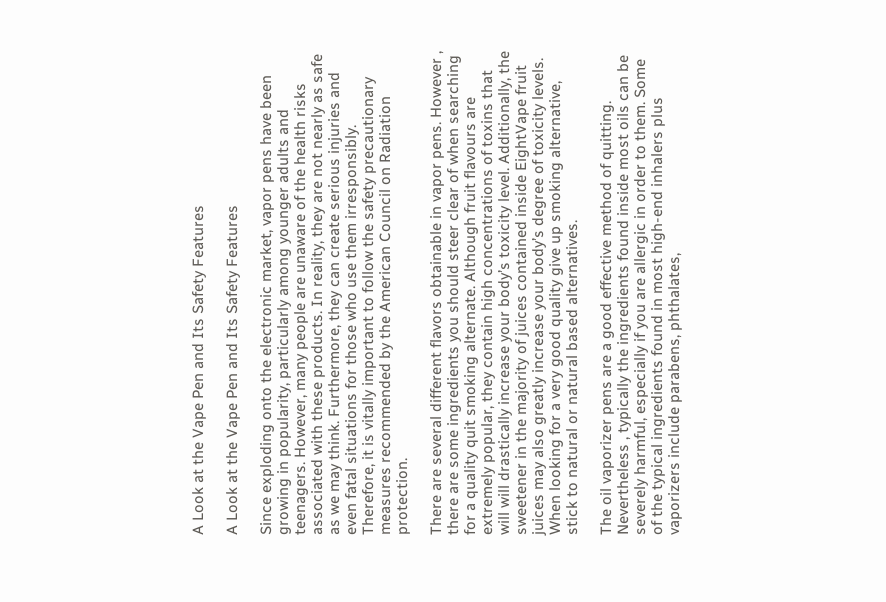A Look at the Vape Pen and Its Safety Features

A Look at the Vape Pen and Its Safety Features

Since exploding onto the electronic market, vapor pens have been growing in popularity, particularly among younger adults and teenagers. However, many people are unaware of the health risks associated with these products. In reality, they are not nearly as safe as we may think. Furthermore, they can create serious injuries and even fatal situations for those who use them irresponsibly. Therefore, it is vitally important to follow the safety precautionary measures recommended by the American Council on Radiation protection.

There are several different flavors obtainable in vapor pens. However , there are some ingredients you should steer clear of when searching for a quality quit smoking alternate. Although fruit flavours are extremely popular, they contain high concentrations of toxins that will will drastically increase your body’s toxicity level. Additionally, the sweetener in the majority of juices contained inside EightVape fruit juices may also greatly increase your body’s degree of toxicity levels. When looking for a very good quality give up smoking alternative, stick to natural or natural based alternatives.

The oil vaporizer pens are a good effective method of quitting. Nevertheless , typically the ingredients found inside most oils can be severely harmful, especially if you are allergic in order to them. Some of the typical ingredients found in most high-end inhalers plus vaporizers include parabens, phthalates,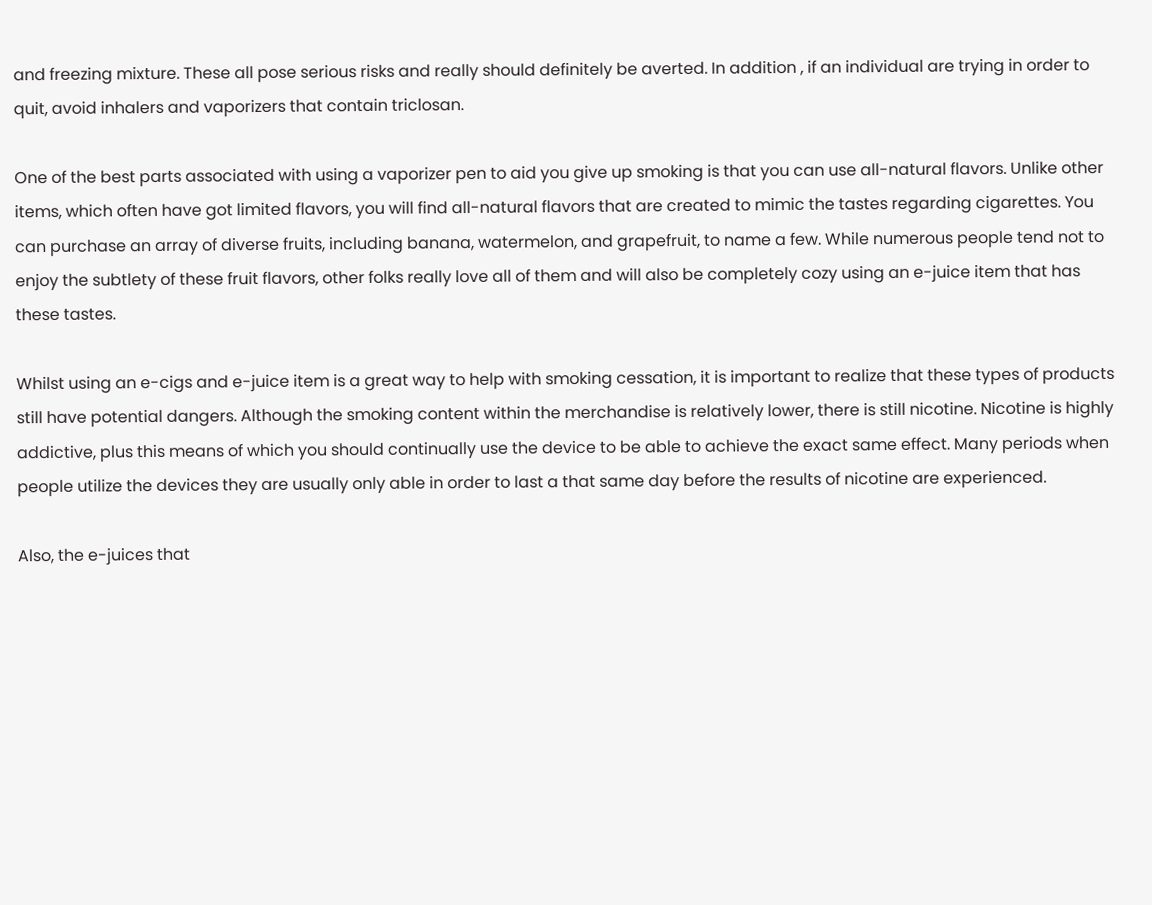and freezing mixture. These all pose serious risks and really should definitely be averted. In addition , if an individual are trying in order to quit, avoid inhalers and vaporizers that contain triclosan.

One of the best parts associated with using a vaporizer pen to aid you give up smoking is that you can use all-natural flavors. Unlike other items, which often have got limited flavors, you will find all-natural flavors that are created to mimic the tastes regarding cigarettes. You can purchase an array of diverse fruits, including banana, watermelon, and grapefruit, to name a few. While numerous people tend not to enjoy the subtlety of these fruit flavors, other folks really love all of them and will also be completely cozy using an e-juice item that has these tastes.

Whilst using an e-cigs and e-juice item is a great way to help with smoking cessation, it is important to realize that these types of products still have potential dangers. Although the smoking content within the merchandise is relatively lower, there is still nicotine. Nicotine is highly addictive, plus this means of which you should continually use the device to be able to achieve the exact same effect. Many periods when people utilize the devices they are usually only able in order to last a that same day before the results of nicotine are experienced.

Also, the e-juices that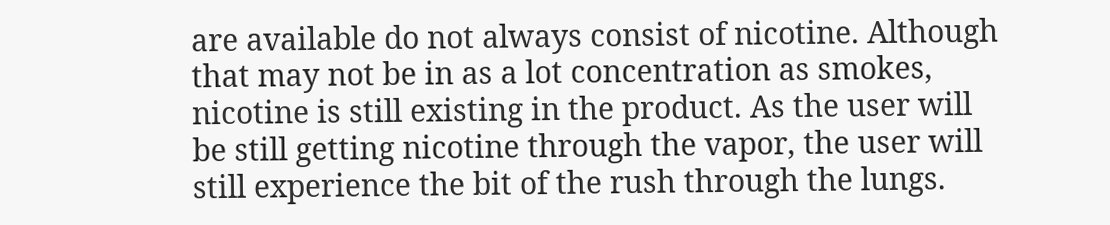are available do not always consist of nicotine. Although that may not be in as a lot concentration as smokes, nicotine is still existing in the product. As the user will be still getting nicotine through the vapor, the user will still experience the bit of the rush through the lungs.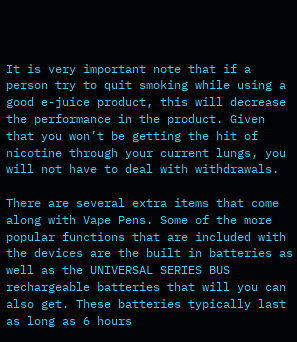It is very important note that if a person try to quit smoking while using a good e-juice product, this will decrease the performance in the product. Given that you won’t be getting the hit of nicotine through your current lungs, you will not have to deal with withdrawals.

There are several extra items that come along with Vape Pens. Some of the more popular functions that are included with the devices are the built in batteries as well as the UNIVERSAL SERIES BUS rechargeable batteries that will you can also get. These batteries typically last as long as 6 hours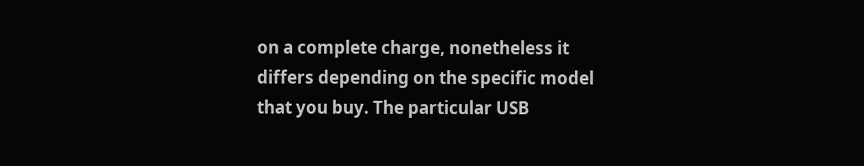on a complete charge, nonetheless it differs depending on the specific model that you buy. The particular USB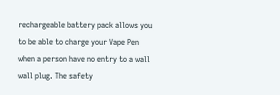rechargeable battery pack allows you to be able to charge your Vape Pen when a person have no entry to a wall wall plug. The safety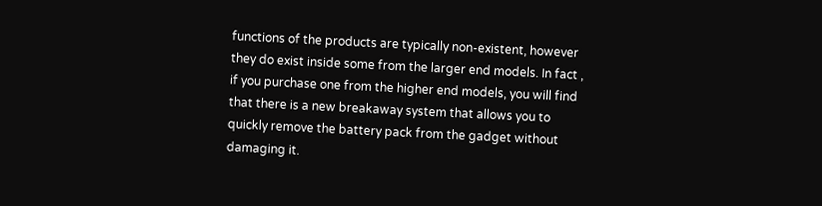functions of the products are typically non-existent, however they do exist inside some from the larger end models. In fact , if you purchase one from the higher end models, you will find that there is a new breakaway system that allows you to quickly remove the battery pack from the gadget without damaging it.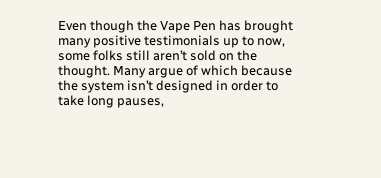Even though the Vape Pen has brought many positive testimonials up to now, some folks still aren’t sold on the thought. Many argue of which because the system isn’t designed in order to take long pauses,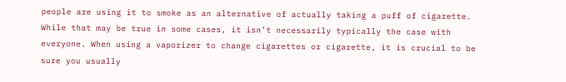people are using it to smoke as an alternative of actually taking a puff of cigarette. While that may be true in some cases, it isn’t necessarily typically the case with everyone. When using a vaporizer to change cigarettes or cigarette, it is crucial to be sure you usually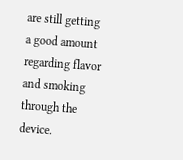are still getting a good amount regarding flavor and smoking through the device.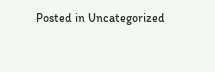Posted in Uncategorized